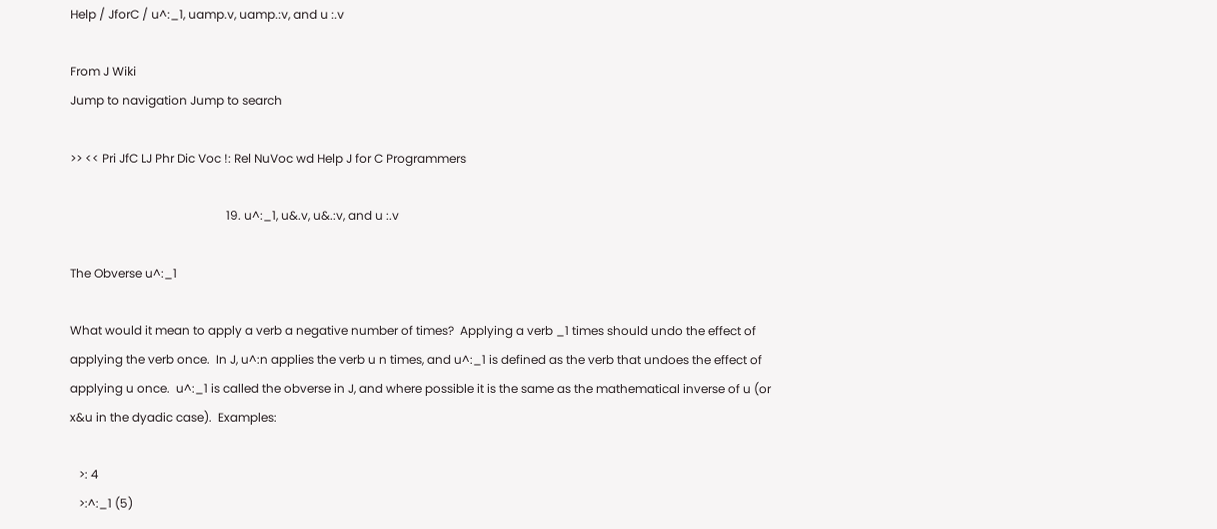Help / JforC / u^:_1, uamp.v, uamp.:v, and u :.v

From J Wiki
Jump to navigation Jump to search

>> << Pri JfC LJ Phr Dic Voc !: Rel NuVoc wd Help J for C Programmers

                                                    19. u^:_1, u&.v, u&.:v, and u :.v

The Obverse u^:_1

What would it mean to apply a verb a negative number of times?  Applying a verb _1 times should undo the effect of applying the verb once.  In J, u^:n applies the verb u n times, and u^:_1 is defined as the verb that undoes the effect of applying u once.  u^:_1 is called the obverse in J, and where possible it is the same as the mathematical inverse of u (or x&u in the dyadic case).  Examples:

   >: 4
   >:^:_1 (5)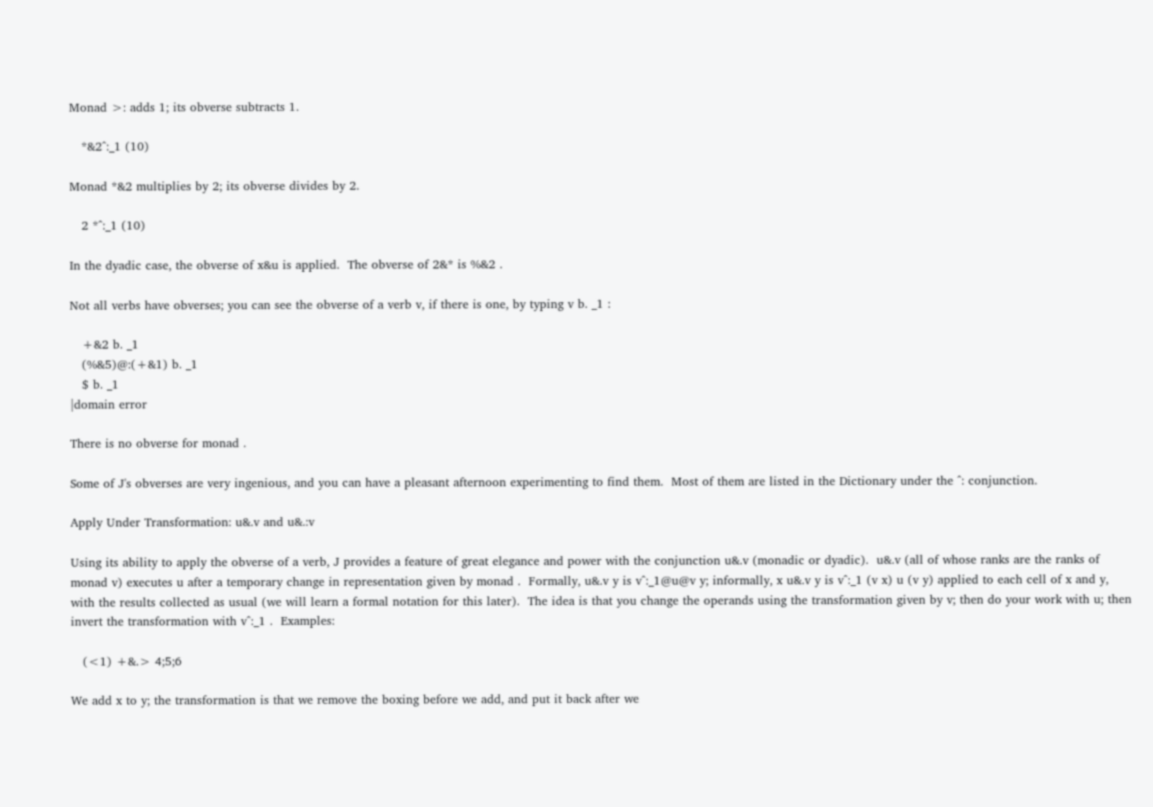Monad >: adds 1; its obverse subtracts 1.

   *&2^:_1 (10)

Monad *&2 multiplies by 2; its obverse divides by 2.

   2 *^:_1 (10)

In the dyadic case, the obverse of x&u is applied.  The obverse of 2&* is %&2 .

Not all verbs have obverses; you can see the obverse of a verb v, if there is one, by typing v b. _1 :

   +&2 b. _1
   (%&5)@:(+&1) b. _1
   $ b. _1
|domain error

There is no obverse for monad .

Some of J's obverses are very ingenious, and you can have a pleasant afternoon experimenting to find them.  Most of them are listed in the Dictionary under the ^: conjunction.

Apply Under Transformation: u&.v and u&.:v

Using its ability to apply the obverse of a verb, J provides a feature of great elegance and power with the conjunction u&.v (monadic or dyadic).  u&.v (all of whose ranks are the ranks of monad v) executes u after a temporary change in representation given by monad .  Formally, u&.v y is v^:_1@u@v y; informally, x u&.v y is v^:_1 (v x) u (v y) applied to each cell of x and y, with the results collected as usual (we will learn a formal notation for this later).  The idea is that you change the operands using the transformation given by v; then do your work with u; then invert the transformation with v^:_1 .  Examples:

   (<1) +&.> 4;5;6

We add x to y; the transformation is that we remove the boxing before we add, and put it back after we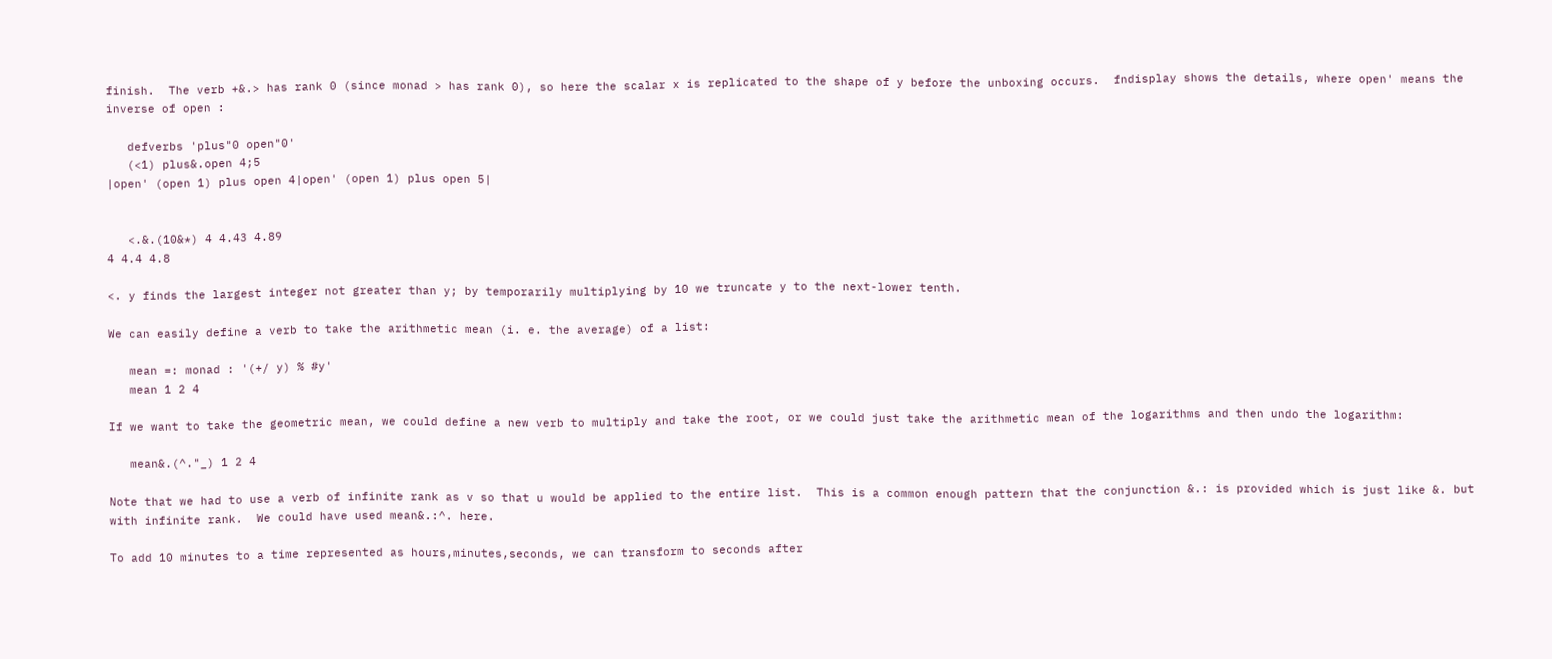finish.  The verb +&.> has rank 0 (since monad > has rank 0), so here the scalar x is replicated to the shape of y before the unboxing occurs.  fndisplay shows the details, where open' means the inverse of open :

   defverbs 'plus"0 open"0'
   (<1) plus&.open 4;5
|open' (open 1) plus open 4|open' (open 1) plus open 5|


   <.&.(10&*) 4 4.43 4.89
4 4.4 4.8

<. y finds the largest integer not greater than y; by temporarily multiplying by 10 we truncate y to the next-lower tenth.

We can easily define a verb to take the arithmetic mean (i. e. the average) of a list:

   mean =: monad : '(+/ y) % #y'
   mean 1 2 4

If we want to take the geometric mean, we could define a new verb to multiply and take the root, or we could just take the arithmetic mean of the logarithms and then undo the logarithm:

   mean&.(^."_) 1 2 4

Note that we had to use a verb of infinite rank as v so that u would be applied to the entire list.  This is a common enough pattern that the conjunction &.: is provided which is just like &. but with infinite rank.  We could have used mean&.:^. here.

To add 10 minutes to a time represented as hours,minutes,seconds, we can transform to seconds after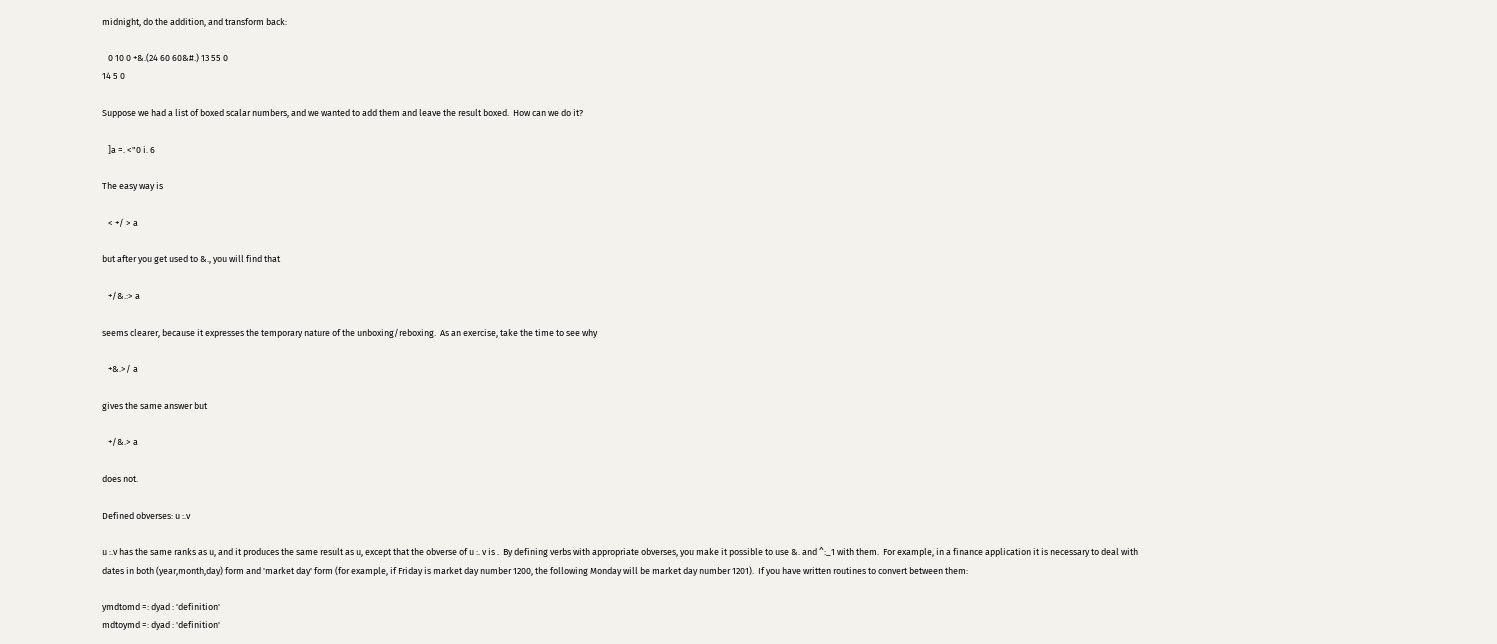midnight, do the addition, and transform back:

   0 10 0 +&.(24 60 60&#.) 13 55 0
14 5 0

Suppose we had a list of boxed scalar numbers, and we wanted to add them and leave the result boxed.  How can we do it?

   ]a =. <"0 i. 6

The easy way is

   < +/ > a

but after you get used to &., you will find that

   +/&.:> a

seems clearer, because it expresses the temporary nature of the unboxing/reboxing.  As an exercise, take the time to see why

   +&.>/ a

gives the same answer but

   +/&.> a

does not.

Defined obverses: u :.v

u :.v has the same ranks as u, and it produces the same result as u, except that the obverse of u :. v is .  By defining verbs with appropriate obverses, you make it possible to use &. and ^:_1 with them.  For example, in a finance application it is necessary to deal with dates in both (year,month,day) form and 'market day' form (for example, if Friday is market day number 1200, the following Monday will be market day number 1201).  If you have written routines to convert between them:

ymdtomd =: dyad : 'definition'
mdtoymd =: dyad : 'definition'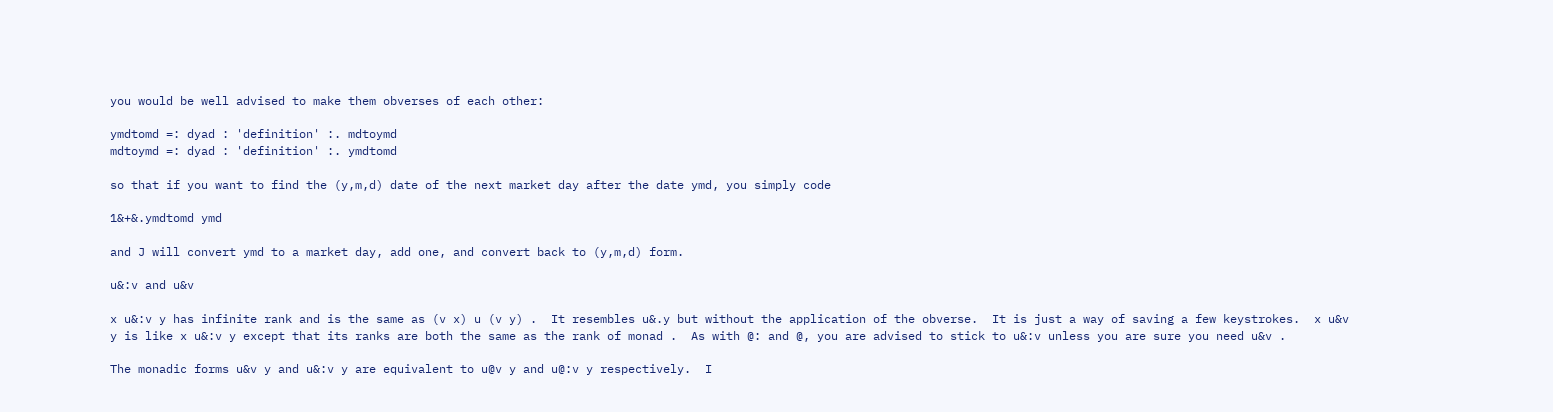you would be well advised to make them obverses of each other:

ymdtomd =: dyad : 'definition' :. mdtoymd
mdtoymd =: dyad : 'definition' :. ymdtomd

so that if you want to find the (y,m,d) date of the next market day after the date ymd, you simply code

1&+&.ymdtomd ymd

and J will convert ymd to a market day, add one, and convert back to (y,m,d) form.

u&:v and u&v

x u&:v y has infinite rank and is the same as (v x) u (v y) .  It resembles u&.y but without the application of the obverse.  It is just a way of saving a few keystrokes.  x u&v y is like x u&:v y except that its ranks are both the same as the rank of monad .  As with @: and @, you are advised to stick to u&:v unless you are sure you need u&v .

The monadic forms u&v y and u&:v y are equivalent to u@v y and u@:v y respectively.  I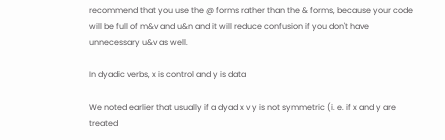recommend that you use the @ forms rather than the & forms, because your code will be full of m&v and u&n and it will reduce confusion if you don't have unnecessary u&v as well.

In dyadic verbs, x is control and y is data

We noted earlier that usually if a dyad x v y is not symmetric (i. e. if x and y are treated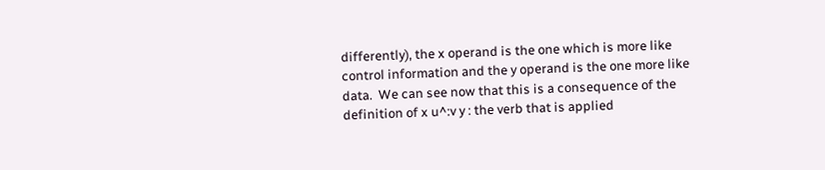differently), the x operand is the one which is more like control information and the y operand is the one more like data.  We can see now that this is a consequence of the definition of x u^:v y : the verb that is applied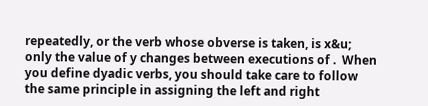repeatedly, or the verb whose obverse is taken, is x&u; only the value of y changes between executions of .  When you define dyadic verbs, you should take care to follow the same principle in assigning the left and right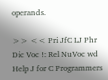operands.

>> << Pri JfC LJ Phr Dic Voc !: Rel NuVoc wd Help J for C Programmers